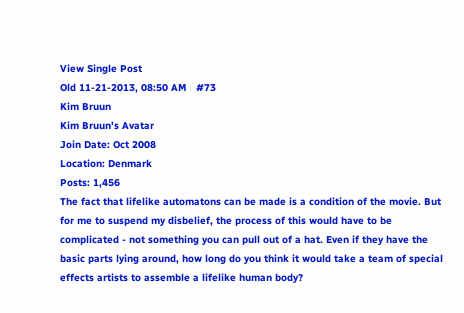View Single Post
Old 11-21-2013, 08:50 AM   #73
Kim Bruun
Kim Bruun's Avatar
Join Date: Oct 2008
Location: Denmark
Posts: 1,456
The fact that lifelike automatons can be made is a condition of the movie. But for me to suspend my disbelief, the process of this would have to be complicated - not something you can pull out of a hat. Even if they have the basic parts lying around, how long do you think it would take a team of special effects artists to assemble a lifelike human body?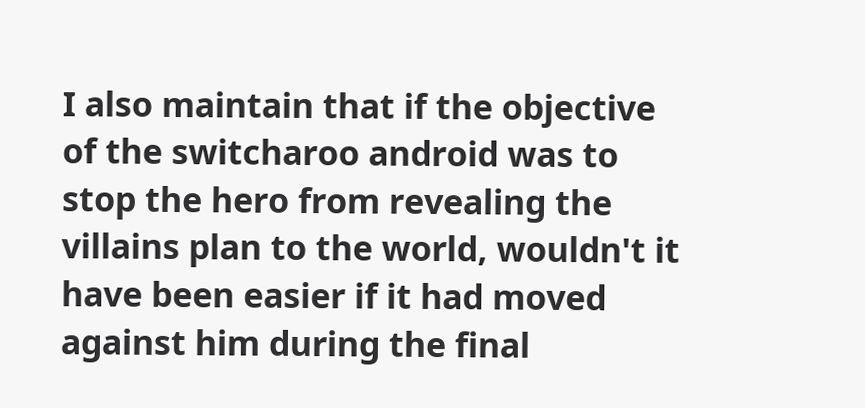I also maintain that if the objective of the switcharoo android was to stop the hero from revealing the villains plan to the world, wouldn't it have been easier if it had moved against him during the final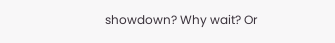showdown? Why wait? Or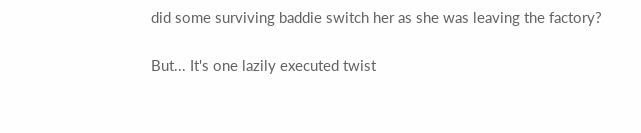did some surviving baddie switch her as she was leaving the factory?

But... It's one lazily executed twist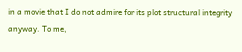in a movie that I do not admire for its plot structural integrity anyway. To me,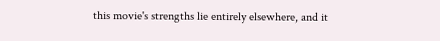this movie's strengths lie entirely elsewhere, and it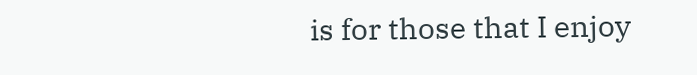is for those that I enjoy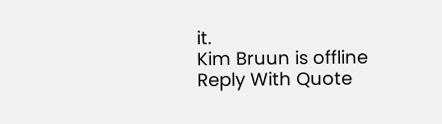it.
Kim Bruun is offline   Reply With Quote